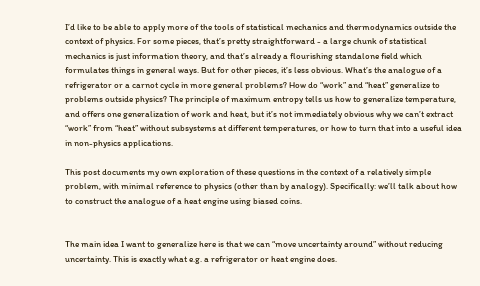I’d like to be able to apply more of the tools of statistical mechanics and thermodynamics outside the context of physics. For some pieces, that’s pretty straightforward - a large chunk of statistical mechanics is just information theory, and that’s already a flourishing standalone field which formulates things in general ways. But for other pieces, it’s less obvious. What’s the analogue of a refrigerator or a carnot cycle in more general problems? How do “work” and “heat” generalize to problems outside physics? The principle of maximum entropy tells us how to generalize temperature, and offers one generalization of work and heat, but it’s not immediately obvious why we can’t extract “work” from “heat” without subsystems at different temperatures, or how to turn that into a useful idea in non-physics applications.

This post documents my own exploration of these questions in the context of a relatively simple problem, with minimal reference to physics (other than by analogy). Specifically: we’ll talk about how to construct the analogue of a heat engine using biased coins.


The main idea I want to generalize here is that we can “move uncertainty around” without reducing uncertainty. This is exactly what e.g. a refrigerator or heat engine does.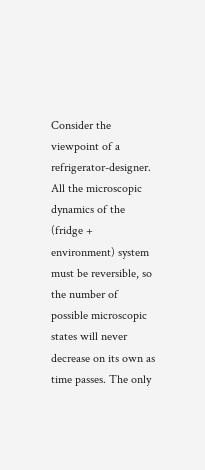Consider the viewpoint of a refrigerator-designer. All the microscopic dynamics of the (fridge + environment) system must be reversible, so the number of possible microscopic states will never decrease on its own as time passes. The only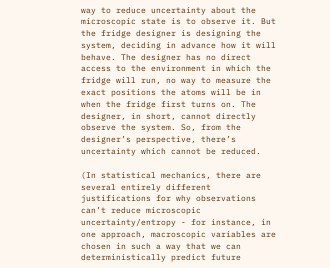way to reduce uncertainty about the microscopic state is to observe it. But the fridge designer is designing the system, deciding in advance how it will behave. The designer has no direct access to the environment in which the fridge will run, no way to measure the exact positions the atoms will be in when the fridge first turns on. The designer, in short, cannot directly observe the system. So, from the designer’s perspective, there’s uncertainty which cannot be reduced.

(In statistical mechanics, there are several entirely different justifications for why observations can’t reduce microscopic uncertainty/entropy - for instance, in one approach, macroscopic variables are chosen in such a way that we can deterministically predict future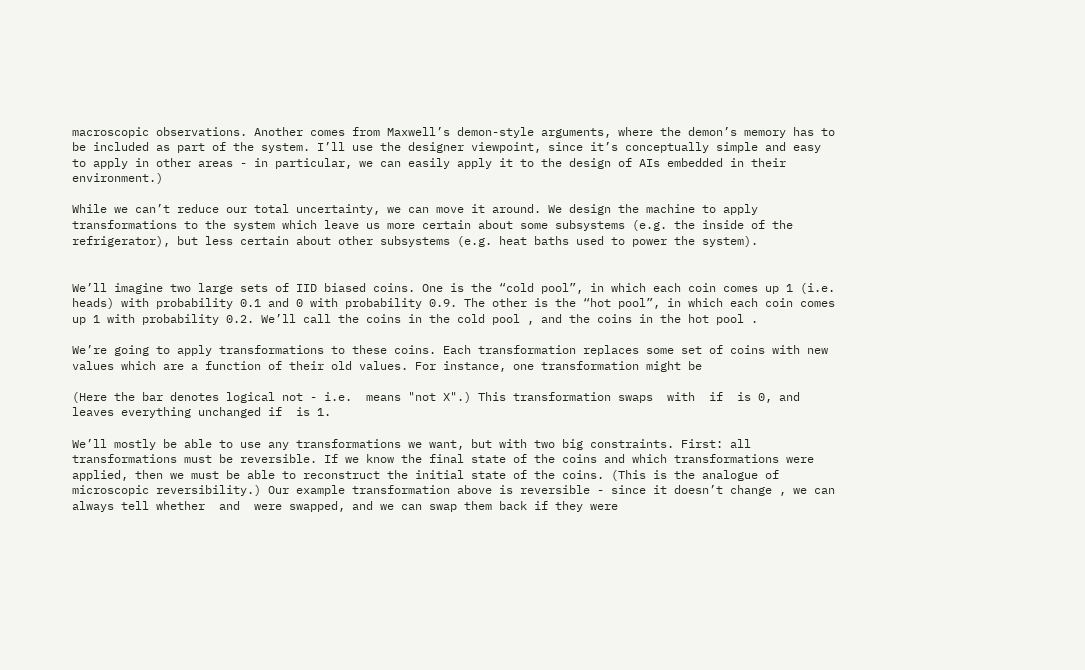macroscopic observations. Another comes from Maxwell’s demon-style arguments, where the demon’s memory has to be included as part of the system. I’ll use the designer viewpoint, since it’s conceptually simple and easy to apply in other areas - in particular, we can easily apply it to the design of AIs embedded in their environment.)

While we can’t reduce our total uncertainty, we can move it around. We design the machine to apply transformations to the system which leave us more certain about some subsystems (e.g. the inside of the refrigerator), but less certain about other subsystems (e.g. heat baths used to power the system).


We’ll imagine two large sets of IID biased coins. One is the “cold pool”, in which each coin comes up 1 (i.e. heads) with probability 0.1 and 0 with probability 0.9. The other is the “hot pool”, in which each coin comes up 1 with probability 0.2. We’ll call the coins in the cold pool , and the coins in the hot pool .

We’re going to apply transformations to these coins. Each transformation replaces some set of coins with new values which are a function of their old values. For instance, one transformation might be

(Here the bar denotes logical not - i.e.  means "not X".) This transformation swaps  with  if  is 0, and leaves everything unchanged if  is 1.

We’ll mostly be able to use any transformations we want, but with two big constraints. First: all transformations must be reversible. If we know the final state of the coins and which transformations were applied, then we must be able to reconstruct the initial state of the coins. (This is the analogue of microscopic reversibility.) Our example transformation above is reversible - since it doesn’t change , we can always tell whether  and  were swapped, and we can swap them back if they were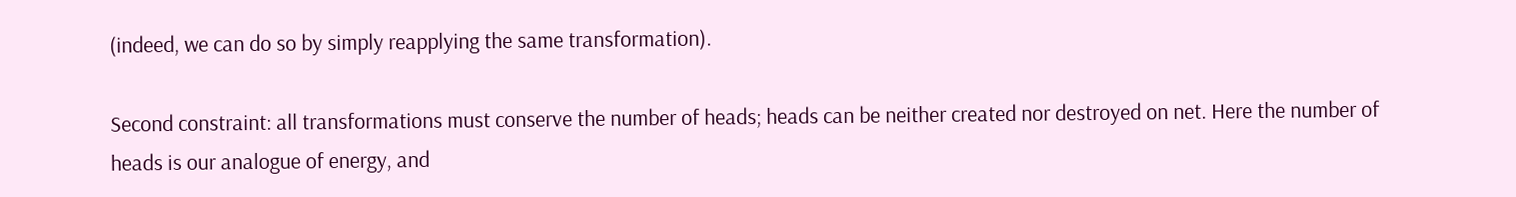(indeed, we can do so by simply reapplying the same transformation).

Second constraint: all transformations must conserve the number of heads; heads can be neither created nor destroyed on net. Here the number of heads is our analogue of energy, and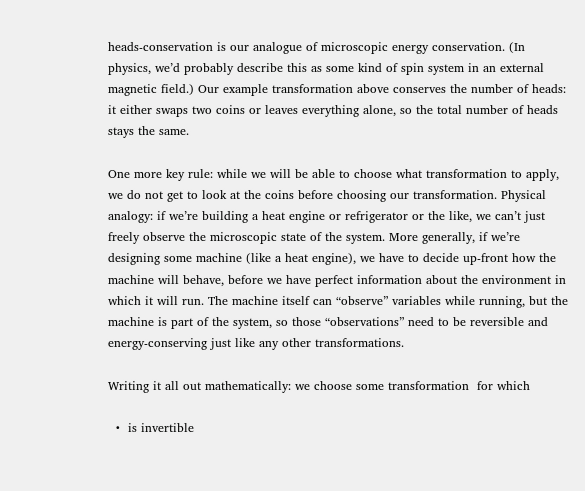heads-conservation is our analogue of microscopic energy conservation. (In physics, we’d probably describe this as some kind of spin system in an external magnetic field.) Our example transformation above conserves the number of heads: it either swaps two coins or leaves everything alone, so the total number of heads stays the same.

One more key rule: while we will be able to choose what transformation to apply, we do not get to look at the coins before choosing our transformation. Physical analogy: if we’re building a heat engine or refrigerator or the like, we can’t just freely observe the microscopic state of the system. More generally, if we’re designing some machine (like a heat engine), we have to decide up-front how the machine will behave, before we have perfect information about the environment in which it will run. The machine itself can “observe” variables while running, but the machine is part of the system, so those “observations” need to be reversible and energy-conserving just like any other transformations.

Writing it all out mathematically: we choose some transformation  for which

  •  is invertible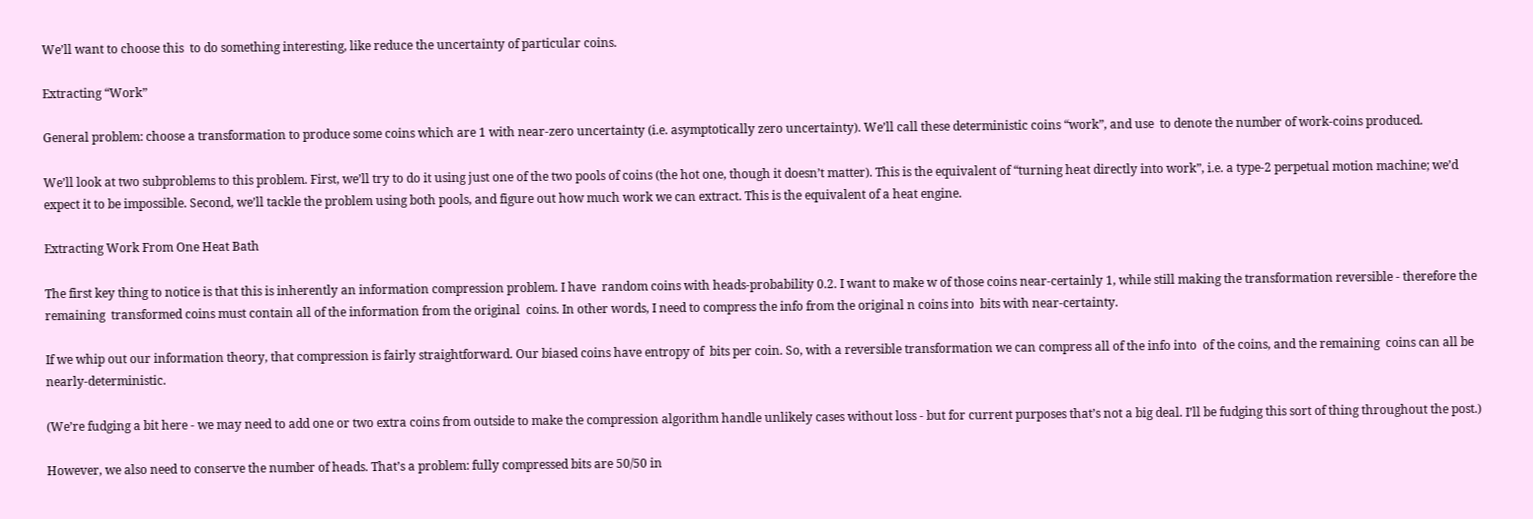We’ll want to choose this  to do something interesting, like reduce the uncertainty of particular coins.

Extracting “Work”

General problem: choose a transformation to produce some coins which are 1 with near-zero uncertainty (i.e. asymptotically zero uncertainty). We’ll call these deterministic coins “work”, and use  to denote the number of work-coins produced.

We’ll look at two subproblems to this problem. First, we’ll try to do it using just one of the two pools of coins (the hot one, though it doesn’t matter). This is the equivalent of “turning heat directly into work”, i.e. a type-2 perpetual motion machine; we’d expect it to be impossible. Second, we’ll tackle the problem using both pools, and figure out how much work we can extract. This is the equivalent of a heat engine.

Extracting Work From One Heat Bath

The first key thing to notice is that this is inherently an information compression problem. I have  random coins with heads-probability 0.2. I want to make w of those coins near-certainly 1, while still making the transformation reversible - therefore the remaining  transformed coins must contain all of the information from the original  coins. In other words, I need to compress the info from the original n coins into  bits with near-certainty.

If we whip out our information theory, that compression is fairly straightforward. Our biased coins have entropy of  bits per coin. So, with a reversible transformation we can compress all of the info into  of the coins, and the remaining  coins can all be nearly-deterministic.

(We’re fudging a bit here - we may need to add one or two extra coins from outside to make the compression algorithm handle unlikely cases without loss - but for current purposes that’s not a big deal. I’ll be fudging this sort of thing throughout the post.)

However, we also need to conserve the number of heads. That’s a problem: fully compressed bits are 50/50 in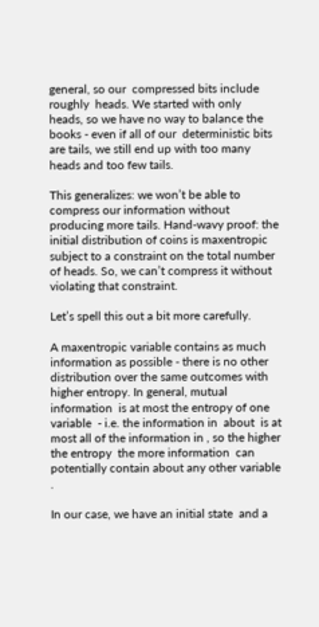general, so our  compressed bits include roughly  heads. We started with only  heads, so we have no way to balance the books - even if all of our  deterministic bits are tails, we still end up with too many heads and too few tails.

This generalizes: we won’t be able to compress our information without producing more tails. Hand-wavy proof: the initial distribution of coins is maxentropic subject to a constraint on the total number of heads. So, we can’t compress it without violating that constraint.

Let’s spell this out a bit more carefully.

A maxentropic variable contains as much information as possible - there is no other distribution over the same outcomes with higher entropy. In general, mutual information  is at most the entropy of one variable  - i.e. the information in  about  is at most all of the information in , so the higher the entropy  the more information  can potentially contain about any other variable .

In our case, we have an initial state  and a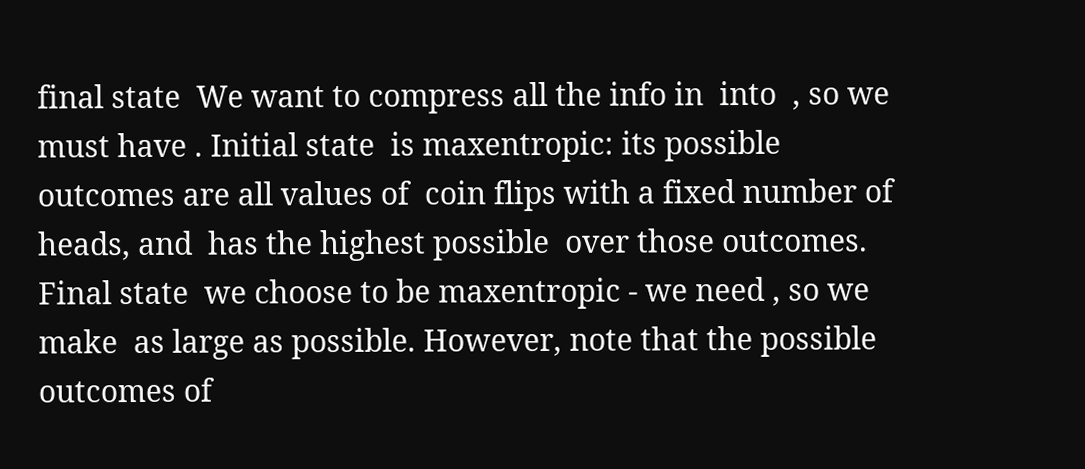final state  We want to compress all the info in  into  , so we must have . Initial state  is maxentropic: its possible outcomes are all values of  coin flips with a fixed number of heads, and  has the highest possible  over those outcomes. Final state  we choose to be maxentropic - we need , so we make  as large as possible. However, note that the possible outcomes of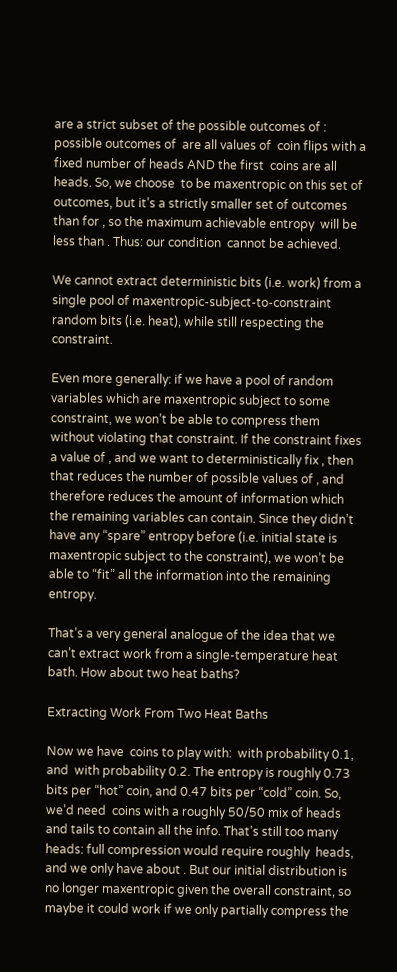are a strict subset of the possible outcomes of : possible outcomes of  are all values of  coin flips with a fixed number of heads AND the first  coins are all heads. So, we choose  to be maxentropic on this set of outcomes, but it’s a strictly smaller set of outcomes than for , so the maximum achievable entropy  will be less than . Thus: our condition  cannot be achieved.

We cannot extract deterministic bits (i.e. work) from a single pool of maxentropic-subject-to-constraint random bits (i.e. heat), while still respecting the constraint.

Even more generally: if we have a pool of random variables which are maxentropic subject to some constraint, we won’t be able to compress them without violating that constraint. If the constraint fixes a value of , and we want to deterministically fix , then that reduces the number of possible values of , and therefore reduces the amount of information which the remaining variables can contain. Since they didn’t have any “spare” entropy before (i.e. initial state is maxentropic subject to the constraint), we won’t be able to “fit” all the information into the remaining entropy.

That’s a very general analogue of the idea that we can’t extract work from a single-temperature heat bath. How about two heat baths?

Extracting Work From Two Heat Baths

Now we have  coins to play with:  with probability 0.1, and  with probability 0.2. The entropy is roughly 0.73 bits per “hot” coin, and 0.47 bits per “cold” coin. So, we’d need  coins with a roughly 50/50 mix of heads and tails to contain all the info. That’s still too many heads: full compression would require roughly  heads, and we only have about . But our initial distribution is no longer maxentropic given the overall constraint, so maybe it could work if we only partially compress the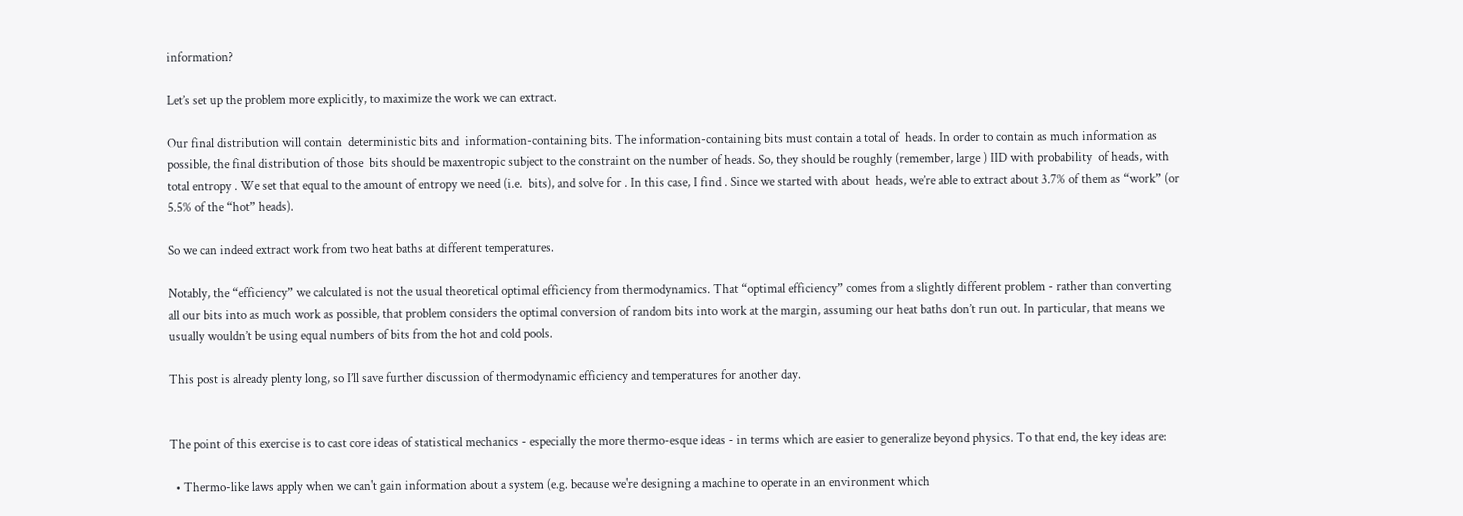information?

Let’s set up the problem more explicitly, to maximize the work we can extract.

Our final distribution will contain  deterministic bits and  information-containing bits. The information-containing bits must contain a total of  heads. In order to contain as much information as possible, the final distribution of those  bits should be maxentropic subject to the constraint on the number of heads. So, they should be roughly (remember, large ) IID with probability  of heads, with total entropy . We set that equal to the amount of entropy we need (i.e.  bits), and solve for . In this case, I find . Since we started with about  heads, we’re able to extract about 3.7% of them as “work” (or 5.5% of the “hot” heads).

So we can indeed extract work from two heat baths at different temperatures.

Notably, the “efficiency” we calculated is not the usual theoretical optimal efficiency from thermodynamics. That “optimal efficiency” comes from a slightly different problem - rather than converting all our bits into as much work as possible, that problem considers the optimal conversion of random bits into work at the margin, assuming our heat baths don’t run out. In particular, that means we usually wouldn’t be using equal numbers of bits from the hot and cold pools.

This post is already plenty long, so I’ll save further discussion of thermodynamic efficiency and temperatures for another day.


The point of this exercise is to cast core ideas of statistical mechanics - especially the more thermo-esque ideas - in terms which are easier to generalize beyond physics. To that end, the key ideas are:

  • Thermo-like laws apply when we can't gain information about a system (e.g. because we're designing a machine to operate in an environment which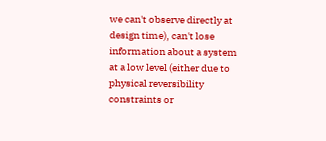we can't observe directly at design time), can't lose information about a system at a low level (either due to physical reversibility constraints or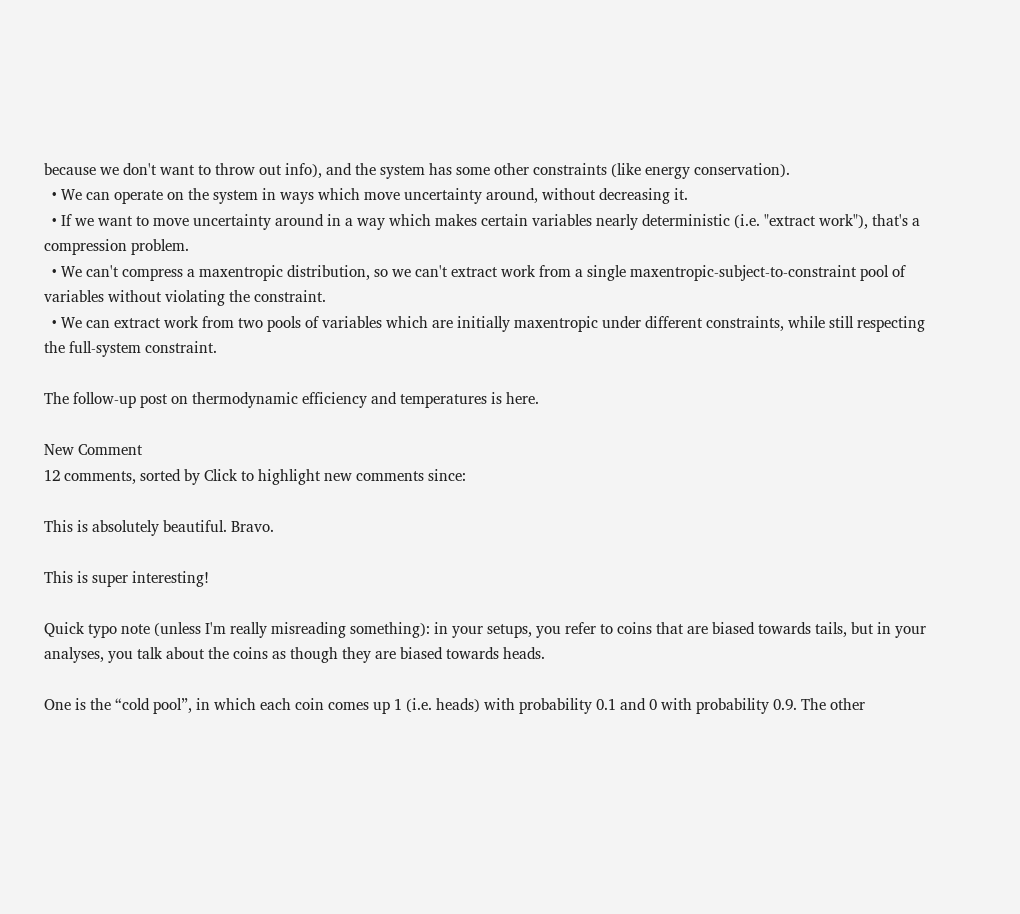because we don't want to throw out info), and the system has some other constraints (like energy conservation).
  • We can operate on the system in ways which move uncertainty around, without decreasing it.
  • If we want to move uncertainty around in a way which makes certain variables nearly deterministic (i.e. "extract work"), that's a compression problem.
  • We can't compress a maxentropic distribution, so we can't extract work from a single maxentropic-subject-to-constraint pool of variables without violating the constraint.
  • We can extract work from two pools of variables which are initially maxentropic under different constraints, while still respecting the full-system constraint.

The follow-up post on thermodynamic efficiency and temperatures is here.

New Comment
12 comments, sorted by Click to highlight new comments since:

This is absolutely beautiful. Bravo.

This is super interesting!

Quick typo note (unless I'm really misreading something): in your setups, you refer to coins that are biased towards tails, but in your analyses, you talk about the coins as though they are biased towards heads.

One is the “cold pool”, in which each coin comes up 1 (i.e. heads) with probability 0.1 and 0 with probability 0.9. The other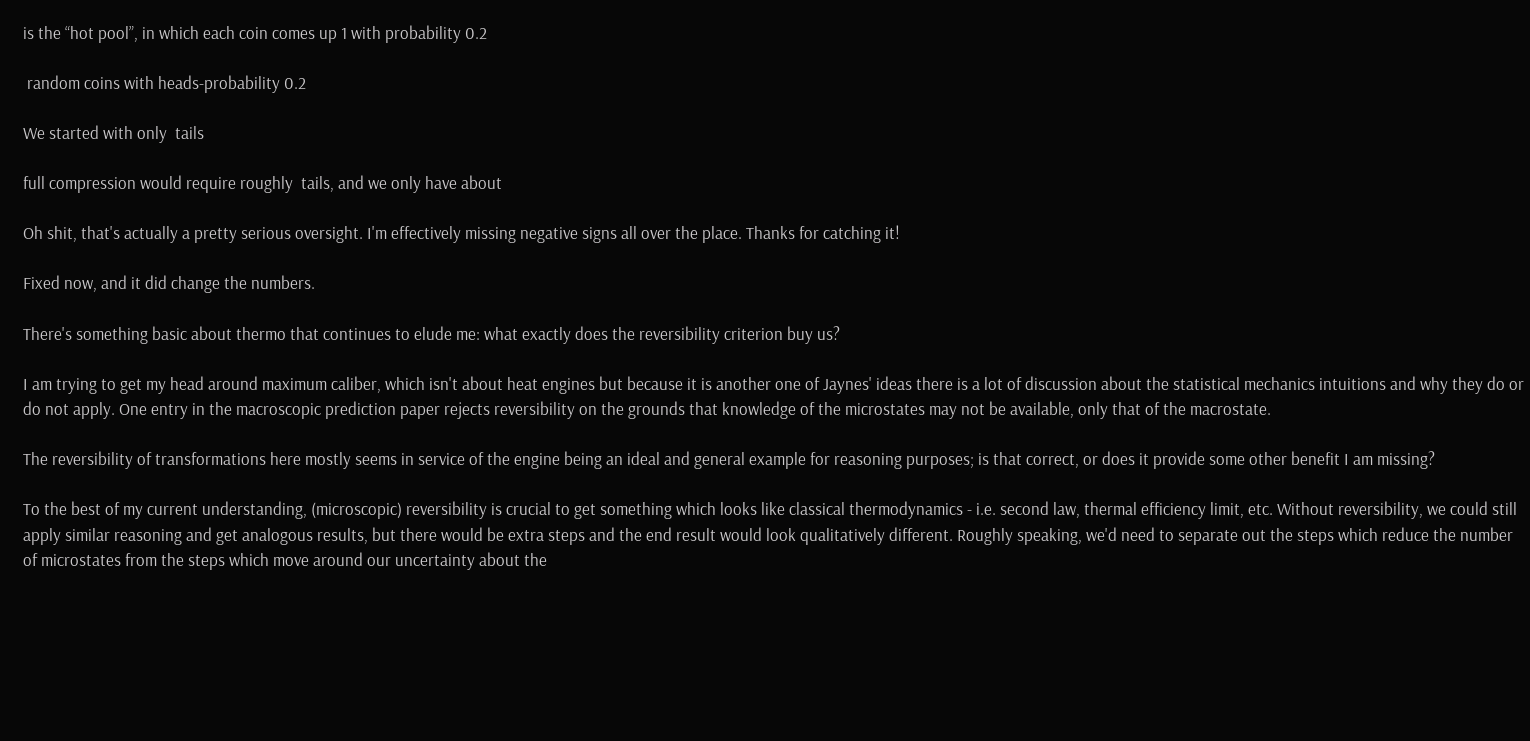is the “hot pool”, in which each coin comes up 1 with probability 0.2

 random coins with heads-probability 0.2

We started with only  tails

full compression would require roughly  tails, and we only have about

Oh shit, that's actually a pretty serious oversight. I'm effectively missing negative signs all over the place. Thanks for catching it!

Fixed now, and it did change the numbers.

There's something basic about thermo that continues to elude me: what exactly does the reversibility criterion buy us?

I am trying to get my head around maximum caliber, which isn't about heat engines but because it is another one of Jaynes' ideas there is a lot of discussion about the statistical mechanics intuitions and why they do or do not apply. One entry in the macroscopic prediction paper rejects reversibility on the grounds that knowledge of the microstates may not be available, only that of the macrostate.

The reversibility of transformations here mostly seems in service of the engine being an ideal and general example for reasoning purposes; is that correct, or does it provide some other benefit I am missing?

To the best of my current understanding, (microscopic) reversibility is crucial to get something which looks like classical thermodynamics - i.e. second law, thermal efficiency limit, etc. Without reversibility, we could still apply similar reasoning and get analogous results, but there would be extra steps and the end result would look qualitatively different. Roughly speaking, we'd need to separate out the steps which reduce the number of microstates from the steps which move around our uncertainty about the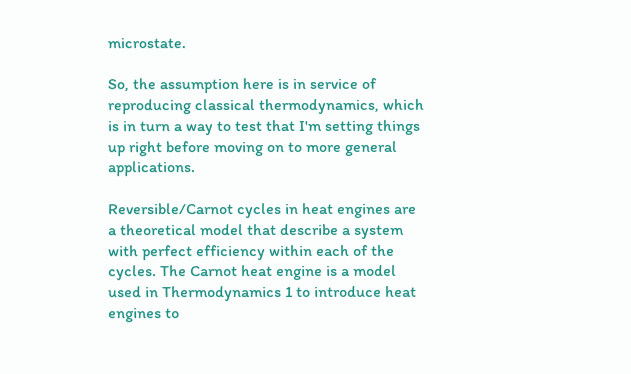microstate.

So, the assumption here is in service of reproducing classical thermodynamics, which is in turn a way to test that I'm setting things up right before moving on to more general applications.

Reversible/Carnot cycles in heat engines are a theoretical model that describe a system with perfect efficiency within each of the cycles. The Carnot heat engine is a model used in Thermodynamics 1 to introduce heat engines to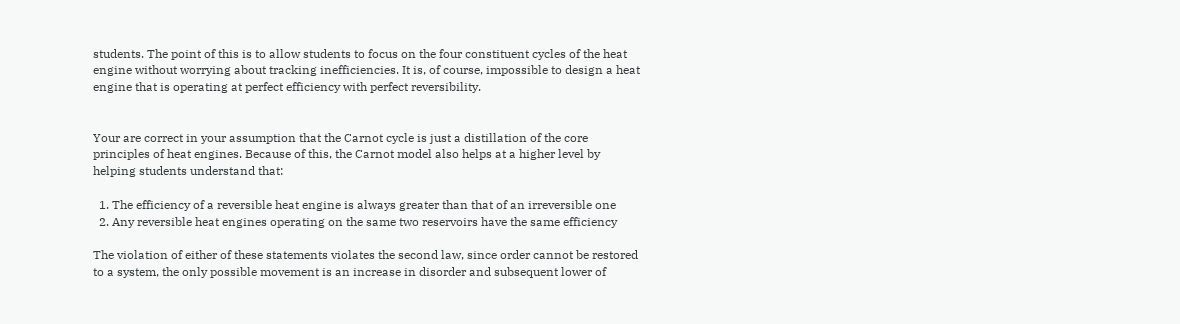students. The point of this is to allow students to focus on the four constituent cycles of the heat engine without worrying about tracking inefficiencies. It is, of course, impossible to design a heat engine that is operating at perfect efficiency with perfect reversibility.


Your are correct in your assumption that the Carnot cycle is just a distillation of the core principles of heat engines. Because of this, the Carnot model also helps at a higher level by helping students understand that:

  1. The efficiency of a reversible heat engine is always greater than that of an irreversible one
  2. Any reversible heat engines operating on the same two reservoirs have the same efficiency

The violation of either of these statements violates the second law, since order cannot be restored to a system, the only possible movement is an increase in disorder and subsequent lower of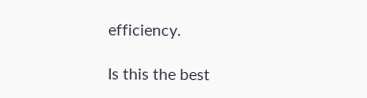efficiency.

Is this the best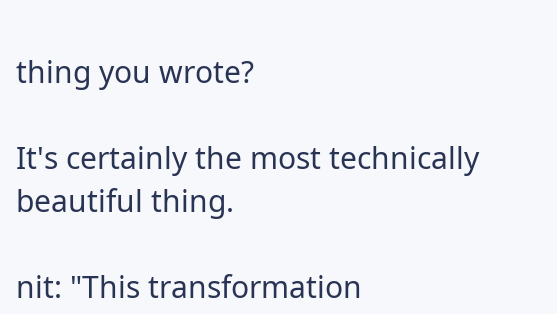thing you wrote?

It's certainly the most technically beautiful thing.

nit: "This transformation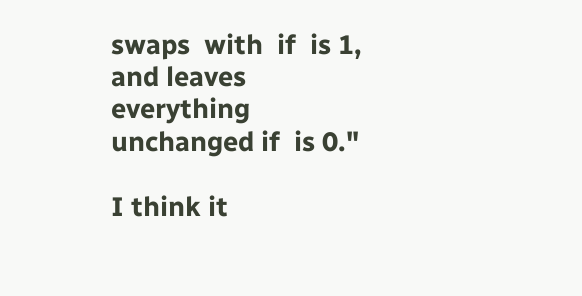swaps  with  if  is 1, and leaves everything unchanged if  is 0."

I think it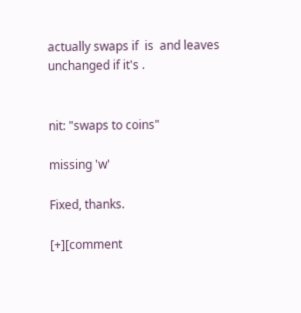actually swaps if  is  and leaves unchanged if it's .


nit: "swaps to coins"

missing 'w'

Fixed, thanks.

[+][comment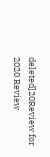deleted]20Review for 2020 Review